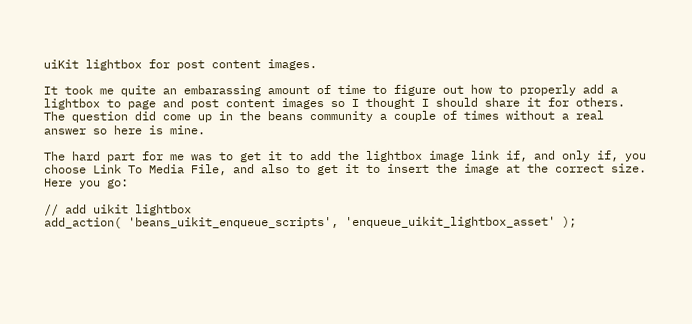uiKit lightbox for post content images.

It took me quite an embarassing amount of time to figure out how to properly add a lightbox to page and post content images so I thought I should share it for others. The question did come up in the beans community a couple of times without a real answer so here is mine.

The hard part for me was to get it to add the lightbox image link if, and only if, you choose Link To Media File, and also to get it to insert the image at the correct size. Here you go:

// add uikit lightbox
add_action( 'beans_uikit_enqueue_scripts', 'enqueue_uikit_lightbox_asset' );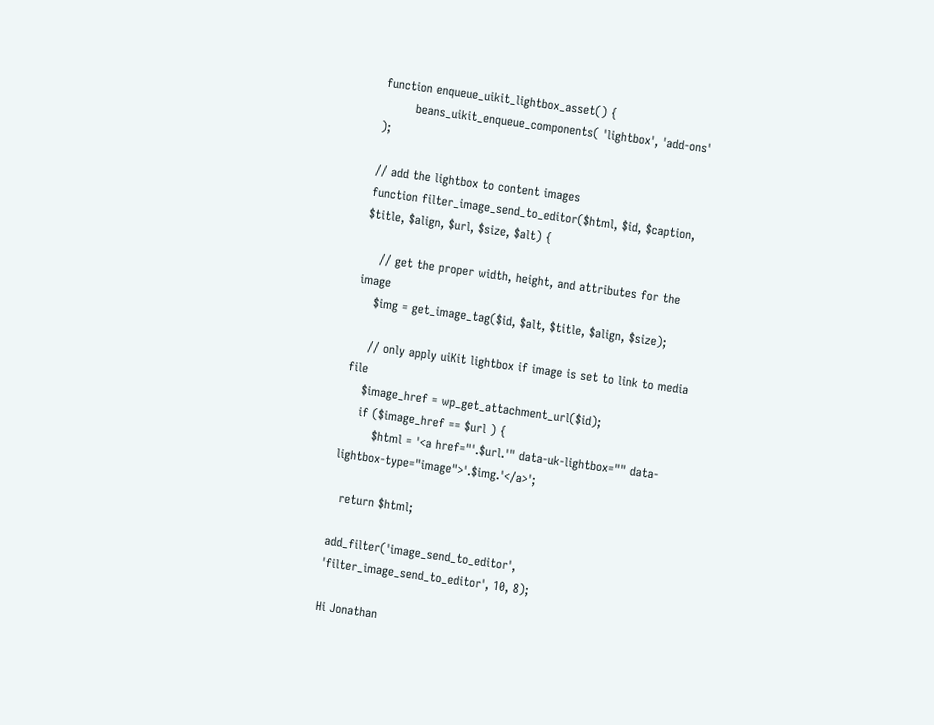function enqueue_uikit_lightbox_asset() {
        beans_uikit_enqueue_components( 'lightbox', 'add-ons' );

// add the lightbox to content images
function filter_image_send_to_editor($html, $id, $caption, $title, $align, $url, $size, $alt) {

    // get the proper width, height, and attributes for the image
    $img = get_image_tag($id, $alt, $title, $align, $size);

    // only apply uiKit lightbox if image is set to link to media file
    $image_href = wp_get_attachment_url($id);
    if ($image_href == $url ) {
        $html = '<a href="'.$url.'" data-uk-lightbox="" data-lightbox-type="image">'.$img.'</a>';

  return $html;

add_filter('image_send_to_editor', 'filter_image_send_to_editor', 10, 8);

Hi Jonathan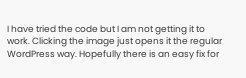I have tried the code but I am not getting it to work. Clicking the image just opens it the regular WordPress way. Hopefully there is an easy fix for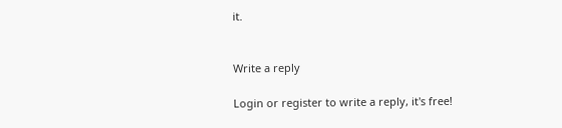it.


Write a reply

Login or register to write a reply, it's free!